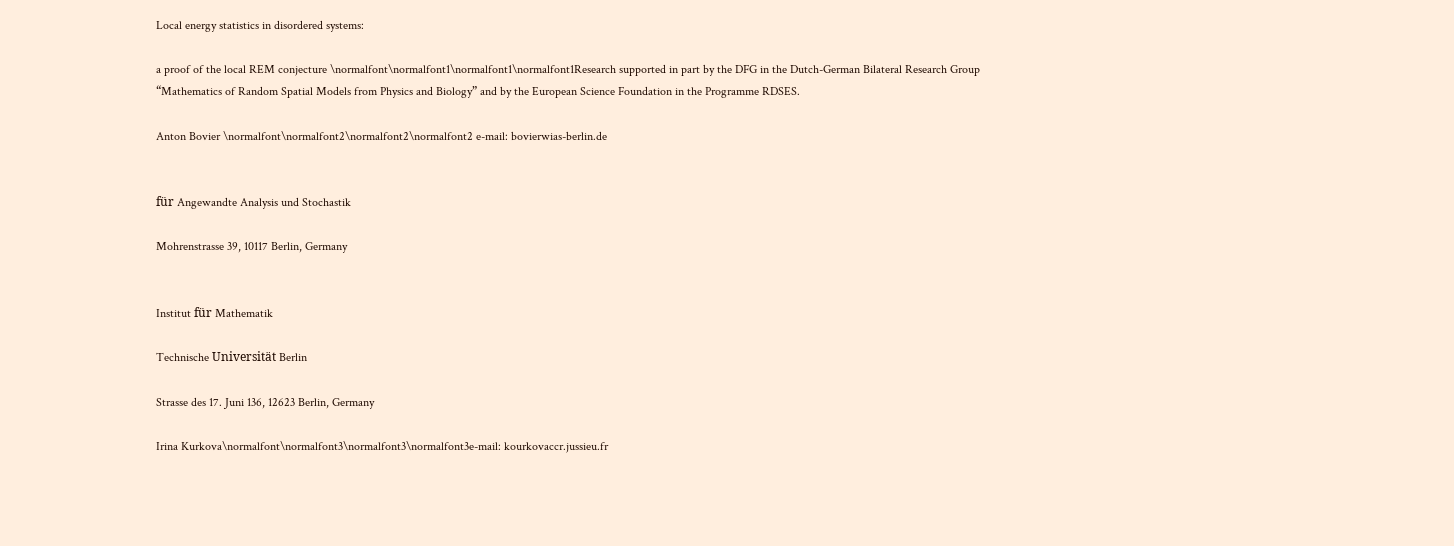Local energy statistics in disordered systems:

a proof of the local REM conjecture \normalfont\normalfont1\normalfont1\normalfont1Research supported in part by the DFG in the Dutch-German Bilateral Research Group “Mathematics of Random Spatial Models from Physics and Biology” and by the European Science Foundation in the Programme RDSES.

Anton Bovier \normalfont\normalfont2\normalfont2\normalfont2 e-mail: bovierwias-berlin.de


für Angewandte Analysis und Stochastik

Mohrenstrasse 39, 10117 Berlin, Germany


Institut für Mathematik

Technische Universität Berlin

Strasse des 17. Juni 136, 12623 Berlin, Germany

Irina Kurkova\normalfont\normalfont3\normalfont3\normalfont3e-mail: kourkovaccr.jussieu.fr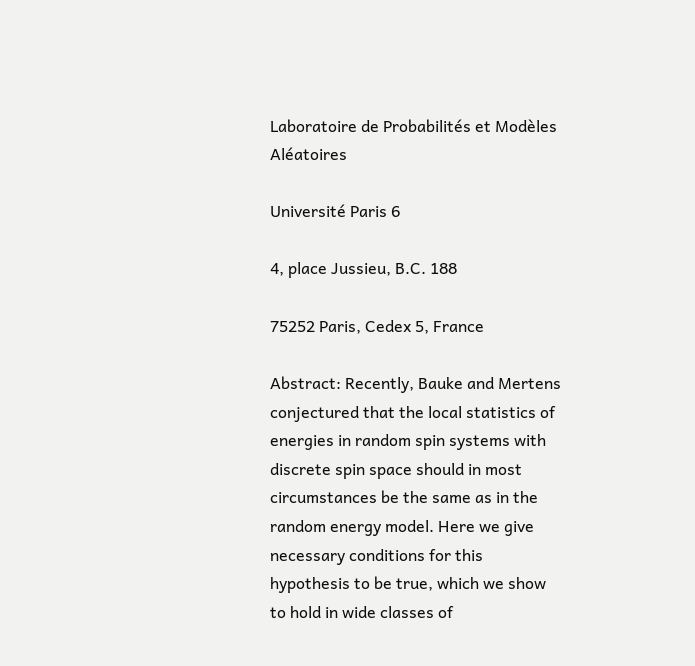Laboratoire de Probabilités et Modèles Aléatoires

Université Paris 6

4, place Jussieu, B.C. 188

75252 Paris, Cedex 5, France

Abstract: Recently, Bauke and Mertens conjectured that the local statistics of energies in random spin systems with discrete spin space should in most circumstances be the same as in the random energy model. Here we give necessary conditions for this hypothesis to be true, which we show to hold in wide classes of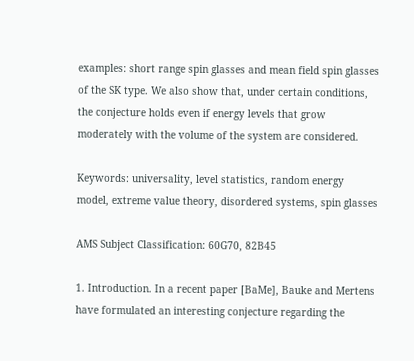examples: short range spin glasses and mean field spin glasses of the SK type. We also show that, under certain conditions, the conjecture holds even if energy levels that grow moderately with the volume of the system are considered.

Keywords: universality, level statistics, random energy model, extreme value theory, disordered systems, spin glasses

AMS Subject Classification: 60G70, 82B45

1. Introduction. In a recent paper [BaMe], Bauke and Mertens have formulated an interesting conjecture regarding the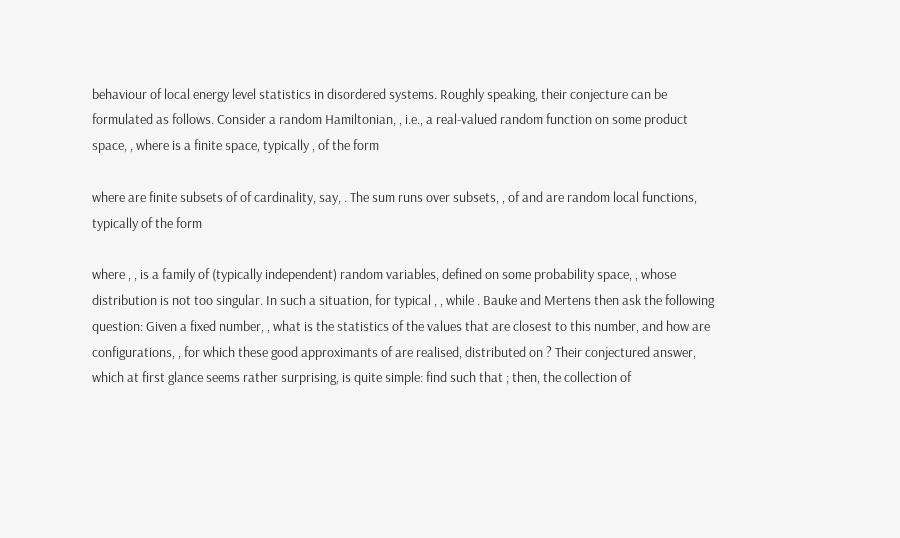behaviour of local energy level statistics in disordered systems. Roughly speaking, their conjecture can be formulated as follows. Consider a random Hamiltonian, , i.e., a real-valued random function on some product space, , where is a finite space, typically , of the form

where are finite subsets of of cardinality, say, . The sum runs over subsets, , of and are random local functions, typically of the form

where , , is a family of (typically independent) random variables, defined on some probability space, , whose distribution is not too singular. In such a situation, for typical , , while . Bauke and Mertens then ask the following question: Given a fixed number, , what is the statistics of the values that are closest to this number, and how are configurations, , for which these good approximants of are realised, distributed on ? Their conjectured answer, which at first glance seems rather surprising, is quite simple: find such that ; then, the collection of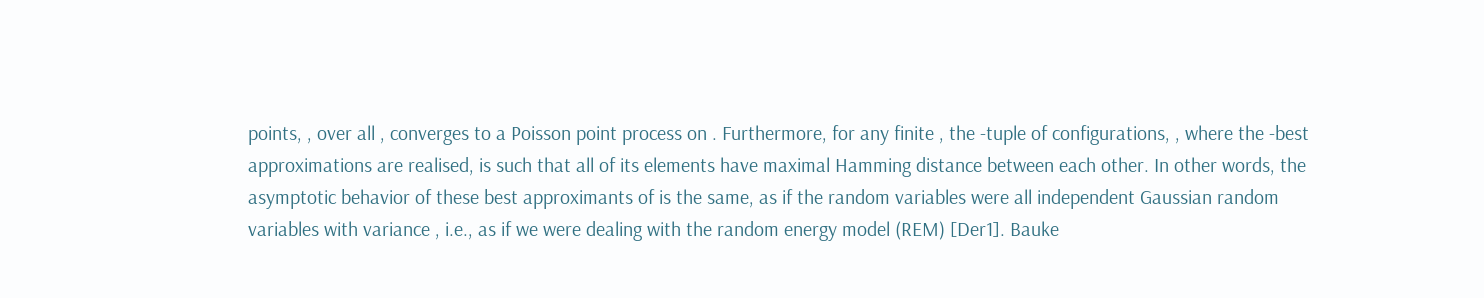points, , over all , converges to a Poisson point process on . Furthermore, for any finite , the -tuple of configurations, , where the -best approximations are realised, is such that all of its elements have maximal Hamming distance between each other. In other words, the asymptotic behavior of these best approximants of is the same, as if the random variables were all independent Gaussian random variables with variance , i.e., as if we were dealing with the random energy model (REM) [Der1]. Bauke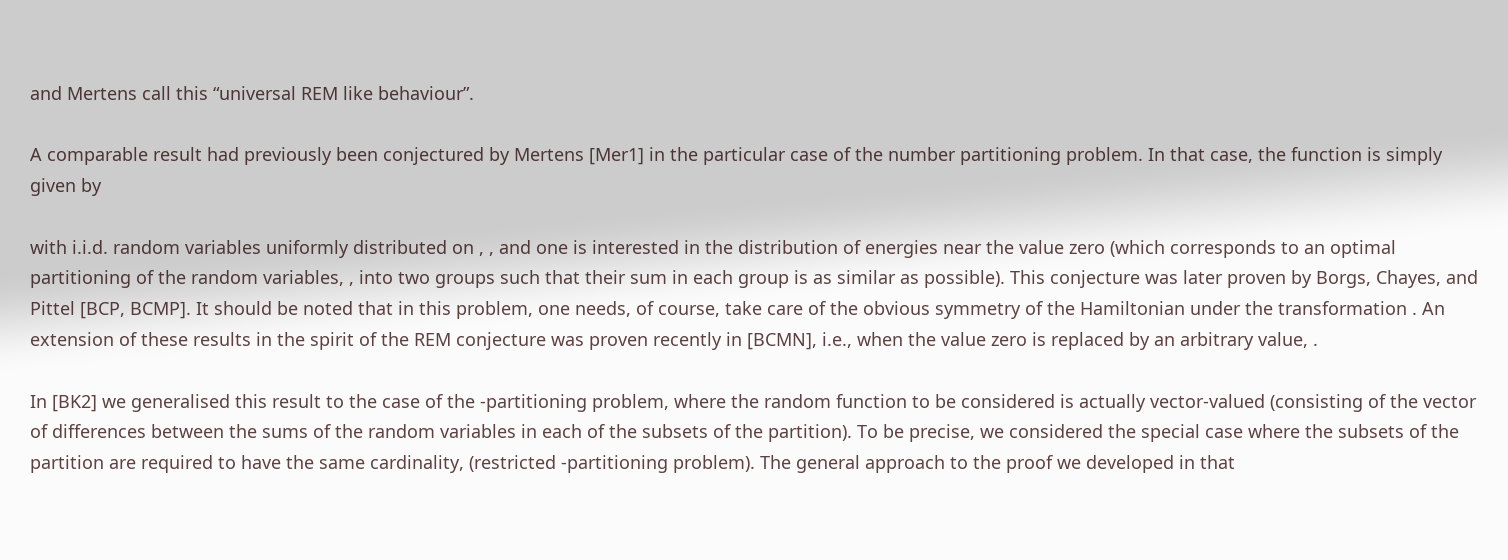and Mertens call this “universal REM like behaviour”.

A comparable result had previously been conjectured by Mertens [Mer1] in the particular case of the number partitioning problem. In that case, the function is simply given by

with i.i.d. random variables uniformly distributed on , , and one is interested in the distribution of energies near the value zero (which corresponds to an optimal partitioning of the random variables, , into two groups such that their sum in each group is as similar as possible). This conjecture was later proven by Borgs, Chayes, and Pittel [BCP, BCMP]. It should be noted that in this problem, one needs, of course, take care of the obvious symmetry of the Hamiltonian under the transformation . An extension of these results in the spirit of the REM conjecture was proven recently in [BCMN], i.e., when the value zero is replaced by an arbitrary value, .

In [BK2] we generalised this result to the case of the -partitioning problem, where the random function to be considered is actually vector-valued (consisting of the vector of differences between the sums of the random variables in each of the subsets of the partition). To be precise, we considered the special case where the subsets of the partition are required to have the same cardinality, (restricted -partitioning problem). The general approach to the proof we developed in that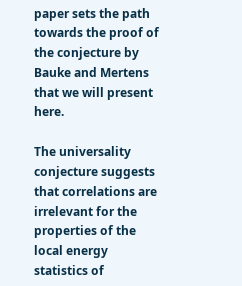paper sets the path towards the proof of the conjecture by Bauke and Mertens that we will present here.

The universality conjecture suggests that correlations are irrelevant for the properties of the local energy statistics of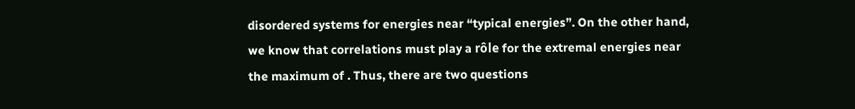disordered systems for energies near “typical energies”. On the other hand, we know that correlations must play a rôle for the extremal energies near the maximum of . Thus, there are two questions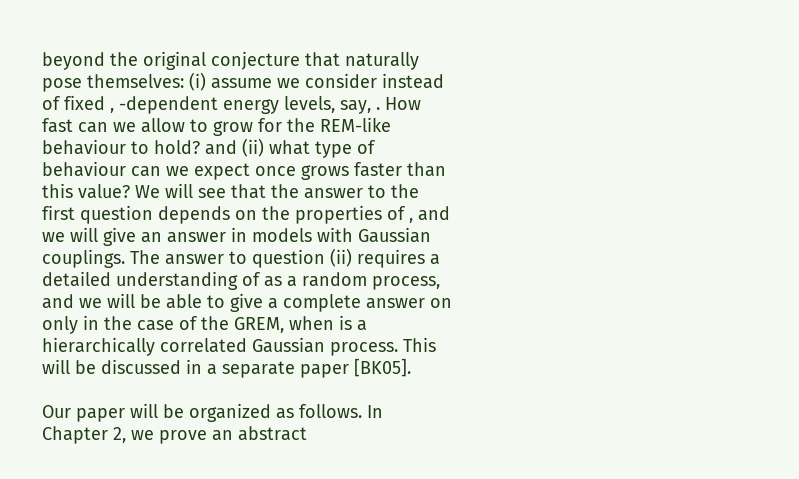beyond the original conjecture that naturally pose themselves: (i) assume we consider instead of fixed , -dependent energy levels, say, . How fast can we allow to grow for the REM-like behaviour to hold? and (ii) what type of behaviour can we expect once grows faster than this value? We will see that the answer to the first question depends on the properties of , and we will give an answer in models with Gaussian couplings. The answer to question (ii) requires a detailed understanding of as a random process, and we will be able to give a complete answer on only in the case of the GREM, when is a hierarchically correlated Gaussian process. This will be discussed in a separate paper [BK05].

Our paper will be organized as follows. In Chapter 2, we prove an abstract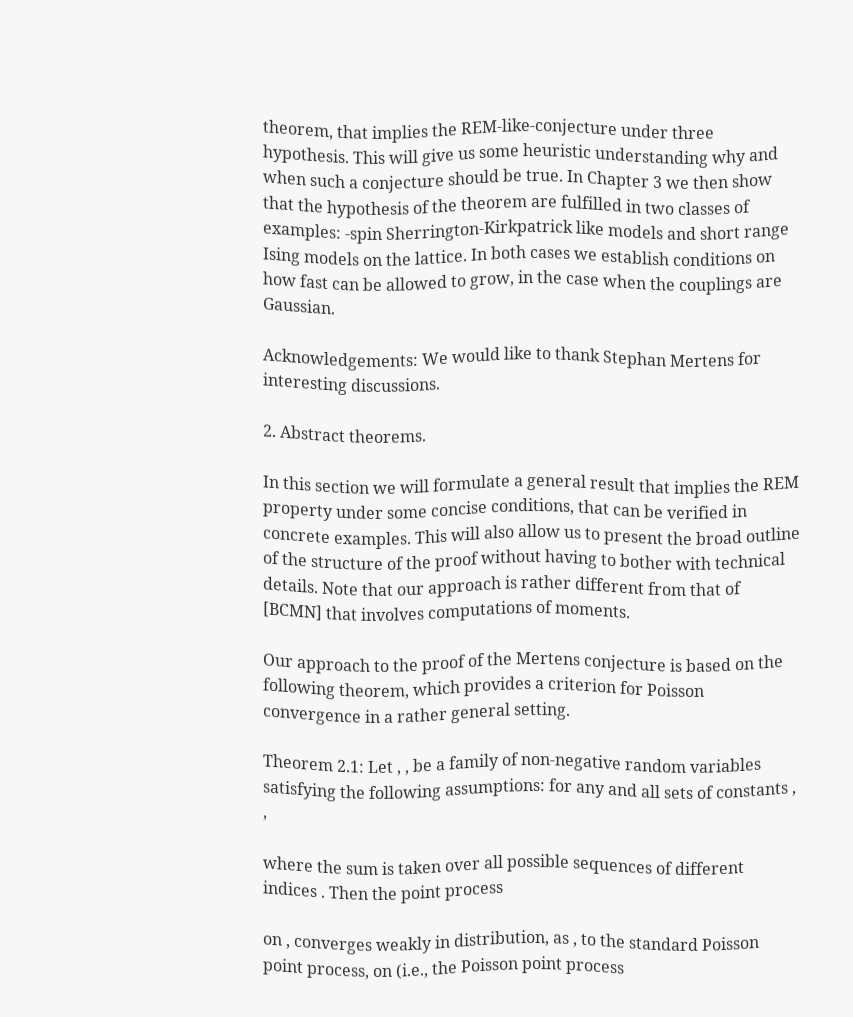theorem, that implies the REM-like-conjecture under three hypothesis. This will give us some heuristic understanding why and when such a conjecture should be true. In Chapter 3 we then show that the hypothesis of the theorem are fulfilled in two classes of examples: -spin Sherrington-Kirkpatrick like models and short range Ising models on the lattice. In both cases we establish conditions on how fast can be allowed to grow, in the case when the couplings are Gaussian.

Acknowledgements: We would like to thank Stephan Mertens for interesting discussions.

2. Abstract theorems.

In this section we will formulate a general result that implies the REM property under some concise conditions, that can be verified in concrete examples. This will also allow us to present the broad outline of the structure of the proof without having to bother with technical details. Note that our approach is rather different from that of [BCMN] that involves computations of moments.

Our approach to the proof of the Mertens conjecture is based on the following theorem, which provides a criterion for Poisson convergence in a rather general setting.

Theorem 2.1: Let , , be a family of non-negative random variables satisfying the following assumptions: for any and all sets of constants , ,

where the sum is taken over all possible sequences of different indices . Then the point process

on , converges weakly in distribution, as , to the standard Poisson point process, on (i.e., the Poisson point process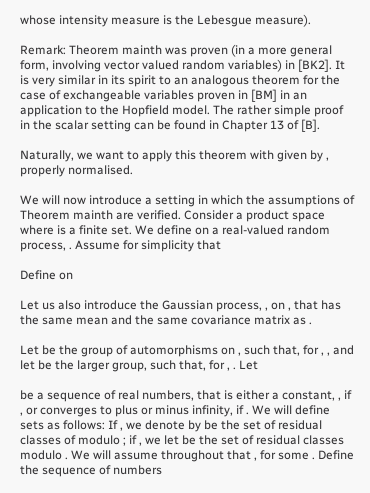whose intensity measure is the Lebesgue measure).

Remark: Theorem mainth was proven (in a more general form, involving vector valued random variables) in [BK2]. It is very similar in its spirit to an analogous theorem for the case of exchangeable variables proven in [BM] in an application to the Hopfield model. The rather simple proof in the scalar setting can be found in Chapter 13 of [B].

Naturally, we want to apply this theorem with given by , properly normalised.

We will now introduce a setting in which the assumptions of Theorem mainth are verified. Consider a product space where is a finite set. We define on a real-valued random process, . Assume for simplicity that

Define on

Let us also introduce the Gaussian process, , on , that has the same mean and the same covariance matrix as .

Let be the group of automorphisms on , such that, for , , and let be the larger group, such that, for , . Let

be a sequence of real numbers, that is either a constant, , if , or converges to plus or minus infinity, if . We will define sets as follows: If , we denote by be the set of residual classes of modulo ; if , we let be the set of residual classes modulo . We will assume throughout that , for some . Define the sequence of numbers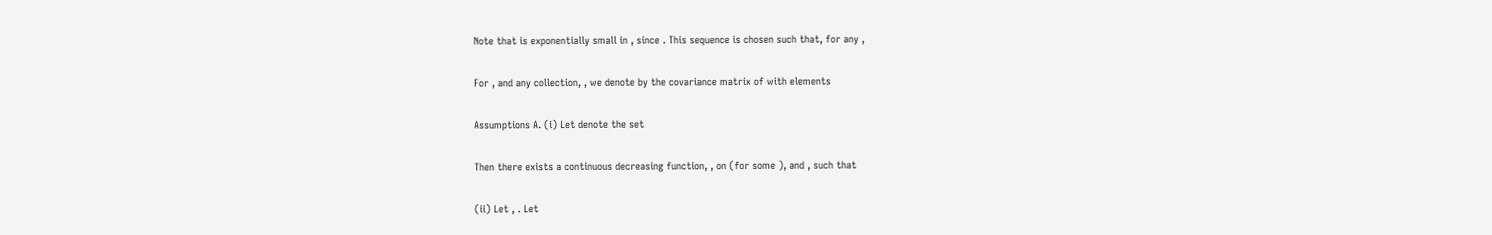Note that is exponentially small in , since . This sequence is chosen such that, for any ,

For , and any collection, , we denote by the covariance matrix of with elements

Assumptions A. (i) Let denote the set

Then there exists a continuous decreasing function, , on (for some ), and , such that

(ii) Let , . Let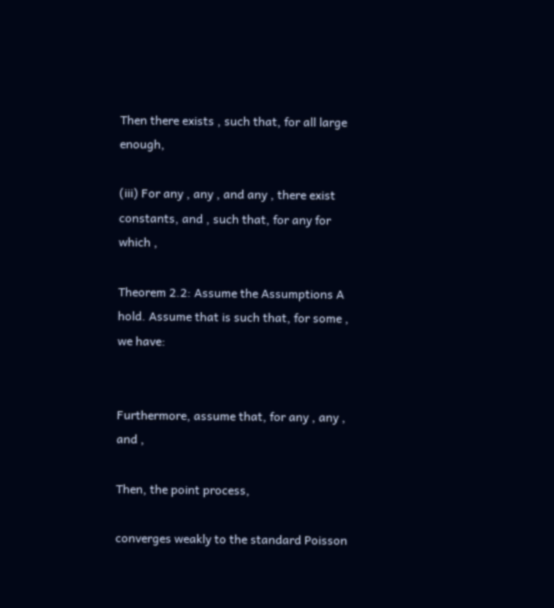Then there exists , such that, for all large enough,

(iii) For any , any , and any , there exist constants, and , such that, for any for which ,

Theorem 2.2: Assume the Assumptions A hold. Assume that is such that, for some , we have:


Furthermore, assume that, for any , any , and ,

Then, the point process,

converges weakly to the standard Poisson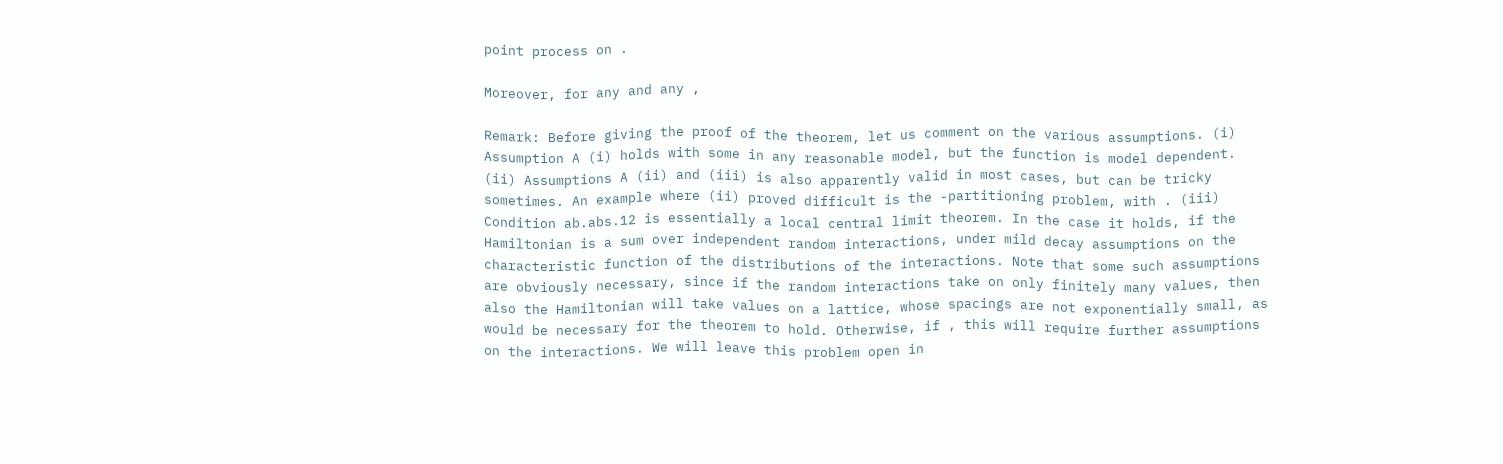point process on .

Moreover, for any and any ,

Remark: Before giving the proof of the theorem, let us comment on the various assumptions. (i) Assumption A (i) holds with some in any reasonable model, but the function is model dependent. (ii) Assumptions A (ii) and (iii) is also apparently valid in most cases, but can be tricky sometimes. An example where (ii) proved difficult is the -partitioning problem, with . (iii) Condition ab.abs.12 is essentially a local central limit theorem. In the case it holds, if the Hamiltonian is a sum over independent random interactions, under mild decay assumptions on the characteristic function of the distributions of the interactions. Note that some such assumptions are obviously necessary, since if the random interactions take on only finitely many values, then also the Hamiltonian will take values on a lattice, whose spacings are not exponentially small, as would be necessary for the theorem to hold. Otherwise, if , this will require further assumptions on the interactions. We will leave this problem open in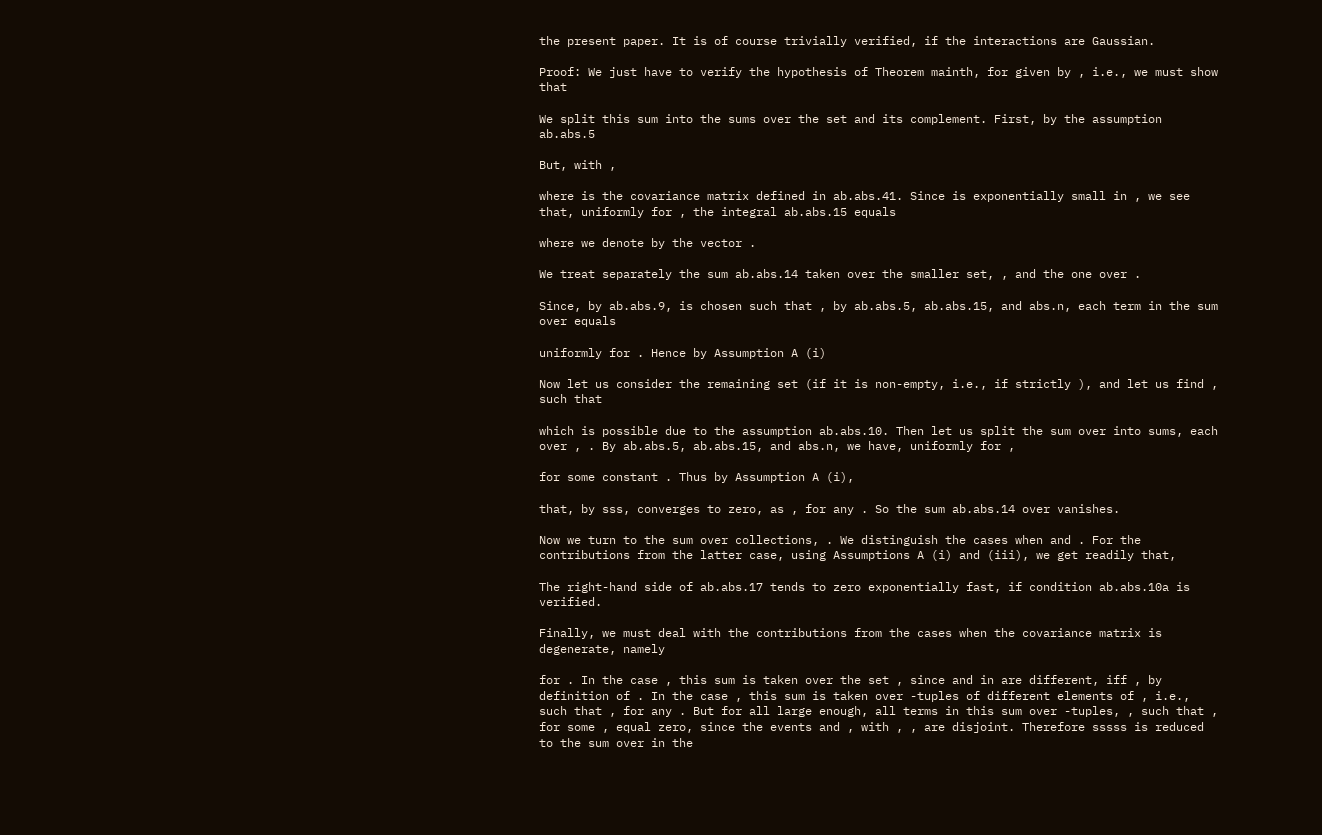the present paper. It is of course trivially verified, if the interactions are Gaussian.

Proof: We just have to verify the hypothesis of Theorem mainth, for given by , i.e., we must show that

We split this sum into the sums over the set and its complement. First, by the assumption ab.abs.5

But, with ,

where is the covariance matrix defined in ab.abs.41. Since is exponentially small in , we see that, uniformly for , the integral ab.abs.15 equals

where we denote by the vector .

We treat separately the sum ab.abs.14 taken over the smaller set, , and the one over .

Since, by ab.abs.9, is chosen such that , by ab.abs.5, ab.abs.15, and abs.n, each term in the sum over equals

uniformly for . Hence by Assumption A (i)

Now let us consider the remaining set (if it is non-empty, i.e., if strictly ), and let us find , such that

which is possible due to the assumption ab.abs.10. Then let us split the sum over into sums, each over , . By ab.abs.5, ab.abs.15, and abs.n, we have, uniformly for ,

for some constant . Thus by Assumption A (i),

that, by sss, converges to zero, as , for any . So the sum ab.abs.14 over vanishes.

Now we turn to the sum over collections, . We distinguish the cases when and . For the contributions from the latter case, using Assumptions A (i) and (iii), we get readily that,

The right-hand side of ab.abs.17 tends to zero exponentially fast, if condition ab.abs.10a is verified.

Finally, we must deal with the contributions from the cases when the covariance matrix is degenerate, namely

for . In the case , this sum is taken over the set , since and in are different, iff , by definition of . In the case , this sum is taken over -tuples of different elements of , i.e., such that , for any . But for all large enough, all terms in this sum over -tuples, , such that , for some , equal zero, since the events and , with , , are disjoint. Therefore sssss is reduced to the sum over in the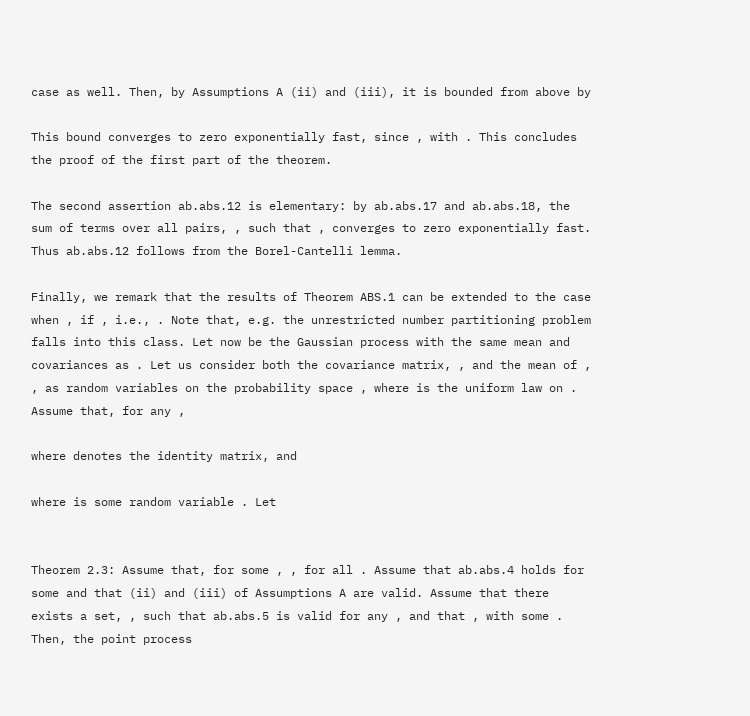case as well. Then, by Assumptions A (ii) and (iii), it is bounded from above by

This bound converges to zero exponentially fast, since , with . This concludes the proof of the first part of the theorem.

The second assertion ab.abs.12 is elementary: by ab.abs.17 and ab.abs.18, the sum of terms over all pairs, , such that , converges to zero exponentially fast. Thus ab.abs.12 follows from the Borel-Cantelli lemma.

Finally, we remark that the results of Theorem ABS.1 can be extended to the case when , if , i.e., . Note that, e.g. the unrestricted number partitioning problem falls into this class. Let now be the Gaussian process with the same mean and covariances as . Let us consider both the covariance matrix, , and the mean of , , as random variables on the probability space , where is the uniform law on . Assume that, for any ,

where denotes the identity matrix, and

where is some random variable . Let


Theorem 2.3: Assume that, for some , , for all . Assume that ab.abs.4 holds for some and that (ii) and (iii) of Assumptions A are valid. Assume that there exists a set, , such that ab.abs.5 is valid for any , and that , with some . Then, the point process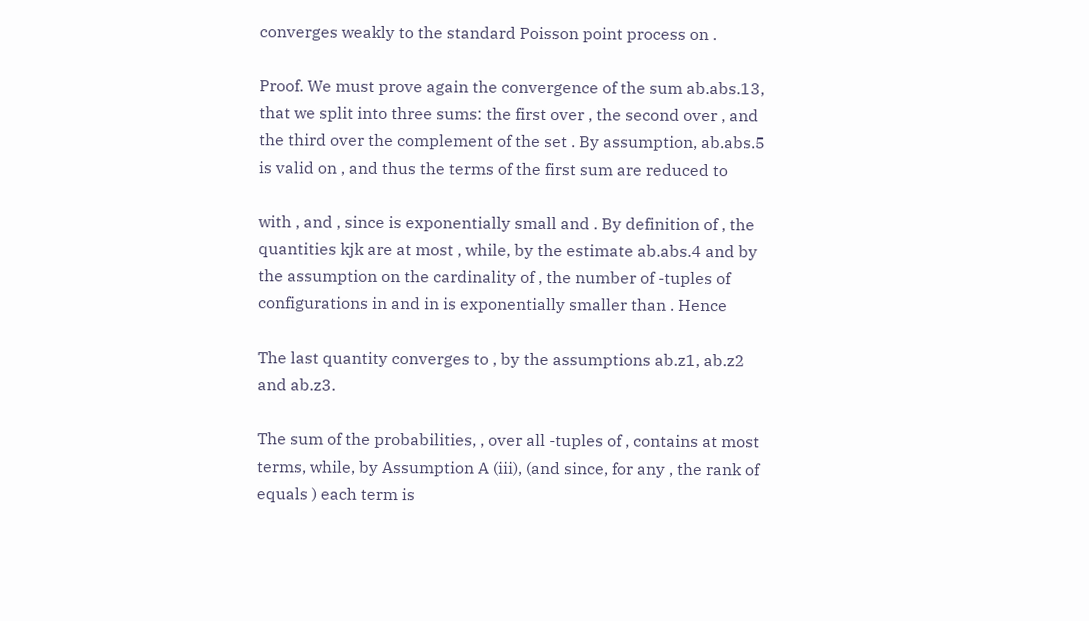converges weakly to the standard Poisson point process on .

Proof. We must prove again the convergence of the sum ab.abs.13, that we split into three sums: the first over , the second over , and the third over the complement of the set . By assumption, ab.abs.5 is valid on , and thus the terms of the first sum are reduced to

with , and , since is exponentially small and . By definition of , the quantities kjk are at most , while, by the estimate ab.abs.4 and by the assumption on the cardinality of , the number of -tuples of configurations in and in is exponentially smaller than . Hence

The last quantity converges to , by the assumptions ab.z1, ab.z2 and ab.z3.

The sum of the probabilities, , over all -tuples of , contains at most terms, while, by Assumption A (iii), (and since, for any , the rank of equals ) each term is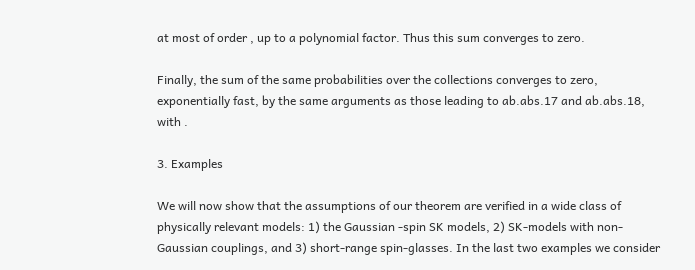at most of order , up to a polynomial factor. Thus this sum converges to zero.

Finally, the sum of the same probabilities over the collections converges to zero, exponentially fast, by the same arguments as those leading to ab.abs.17 and ab.abs.18, with .

3. Examples

We will now show that the assumptions of our theorem are verified in a wide class of physically relevant models: 1) the Gaussian -spin SK models, 2) SK-models with non-Gaussian couplings, and 3) short-range spin-glasses. In the last two examples we consider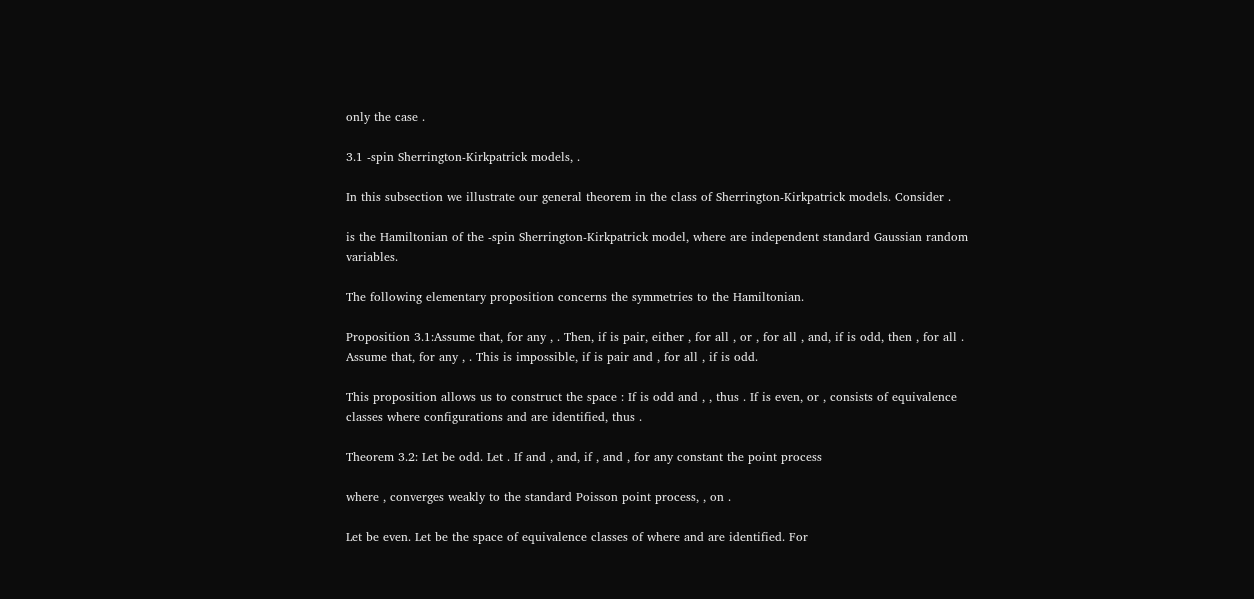only the case .

3.1 -spin Sherrington-Kirkpatrick models, .

In this subsection we illustrate our general theorem in the class of Sherrington-Kirkpatrick models. Consider .

is the Hamiltonian of the -spin Sherrington-Kirkpatrick model, where are independent standard Gaussian random variables.

The following elementary proposition concerns the symmetries to the Hamiltonian.

Proposition 3.1:Assume that, for any , . Then, if is pair, either , for all , or , for all , and, if is odd, then , for all . Assume that, for any , . This is impossible, if is pair and , for all , if is odd.

This proposition allows us to construct the space : If is odd and , , thus . If is even, or , consists of equivalence classes where configurations and are identified, thus .

Theorem 3.2: Let be odd. Let . If and , and, if , and , for any constant the point process

where , converges weakly to the standard Poisson point process, , on .

Let be even. Let be the space of equivalence classes of where and are identified. For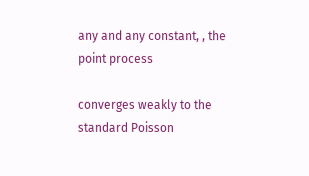any and any constant, , the point process

converges weakly to the standard Poisson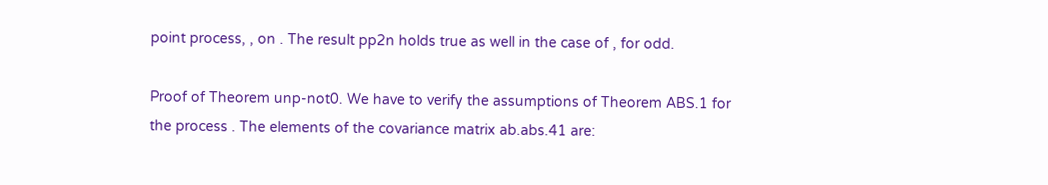point process, , on . The result pp2n holds true as well in the case of , for odd.

Proof of Theorem unp-not0. We have to verify the assumptions of Theorem ABS.1 for the process . The elements of the covariance matrix ab.abs.41 are: